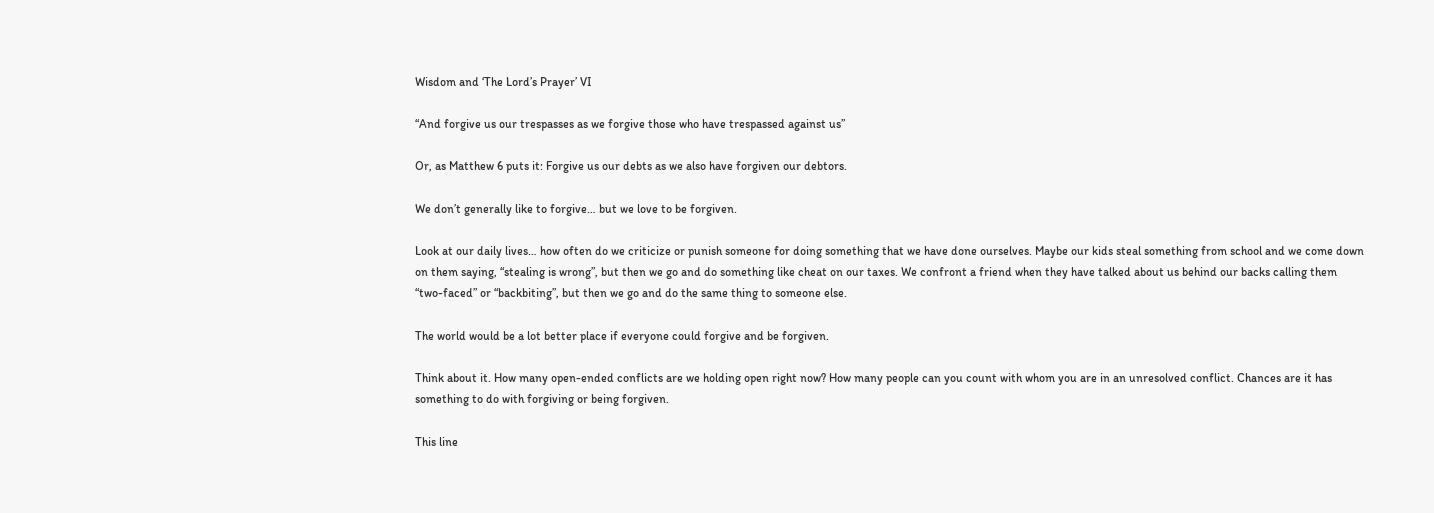Wisdom and ‘The Lord’s Prayer’ VI

“And forgive us our trespasses as we forgive those who have trespassed against us”

Or, as Matthew 6 puts it: Forgive us our debts as we also have forgiven our debtors.

We don’t generally like to forgive… but we love to be forgiven.

Look at our daily lives… how often do we criticize or punish someone for doing something that we have done ourselves. Maybe our kids steal something from school and we come down on them saying, “stealing is wrong”, but then we go and do something like cheat on our taxes. We confront a friend when they have talked about us behind our backs calling them “two-faced” or “backbiting”, but then we go and do the same thing to someone else.

The world would be a lot better place if everyone could forgive and be forgiven.

Think about it. How many open-ended conflicts are we holding open right now? How many people can you count with whom you are in an unresolved conflict. Chances are it has something to do with forgiving or being forgiven.

This line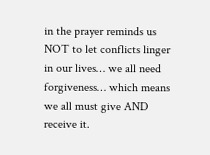in the prayer reminds us NOT to let conflicts linger in our lives… we all need forgiveness… which means we all must give AND receive it.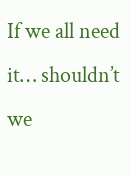If we all need it… shouldn’t we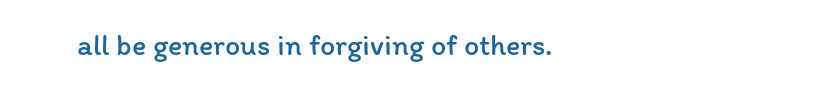all be generous in forgiving of others.